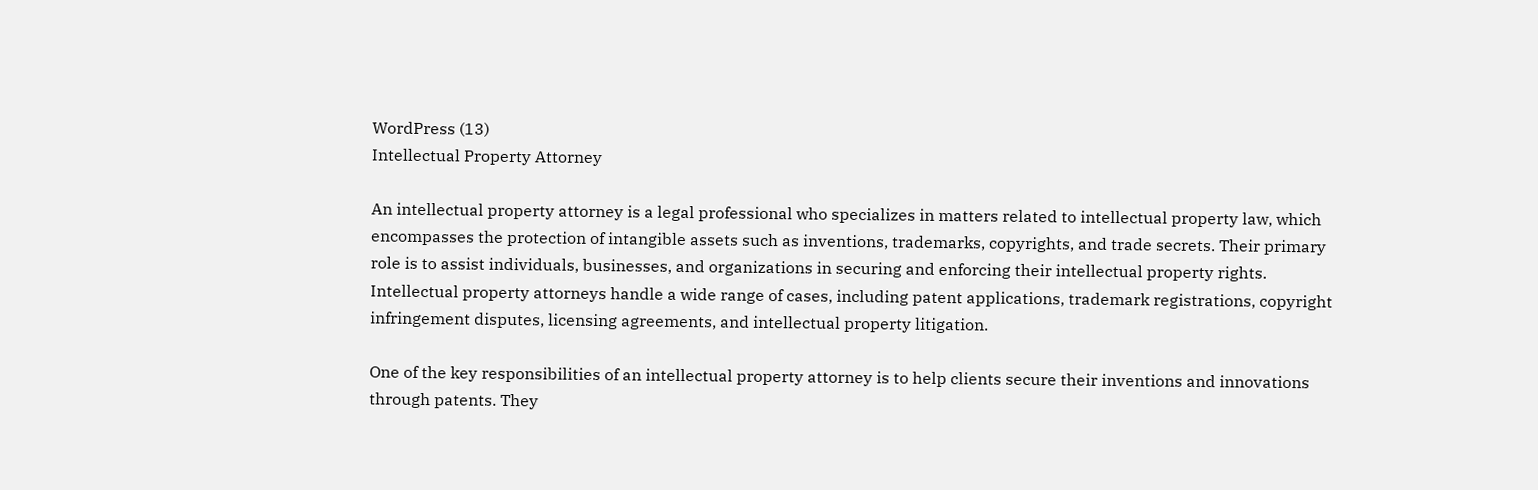WordPress (13)
Intellectual Property Attorney

An intellectual property attorney is a legal professional who specializes in matters related to intellectual property law, which encompasses the protection of intangible assets such as inventions, trademarks, copyrights, and trade secrets. Their primary role is to assist individuals, businesses, and organizations in securing and enforcing their intellectual property rights. Intellectual property attorneys handle a wide range of cases, including patent applications, trademark registrations, copyright infringement disputes, licensing agreements, and intellectual property litigation.

One of the key responsibilities of an intellectual property attorney is to help clients secure their inventions and innovations through patents. They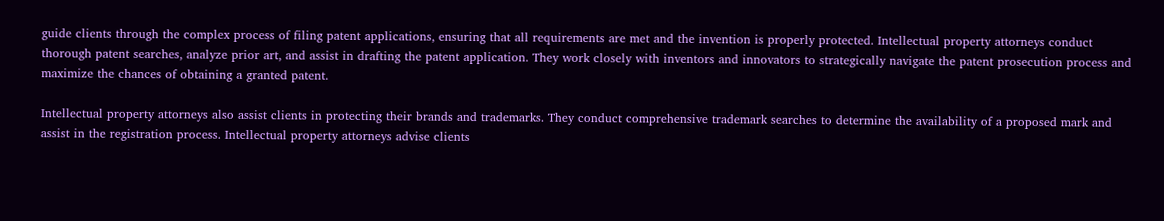guide clients through the complex process of filing patent applications, ensuring that all requirements are met and the invention is properly protected. Intellectual property attorneys conduct thorough patent searches, analyze prior art, and assist in drafting the patent application. They work closely with inventors and innovators to strategically navigate the patent prosecution process and maximize the chances of obtaining a granted patent.

Intellectual property attorneys also assist clients in protecting their brands and trademarks. They conduct comprehensive trademark searches to determine the availability of a proposed mark and assist in the registration process. Intellectual property attorneys advise clients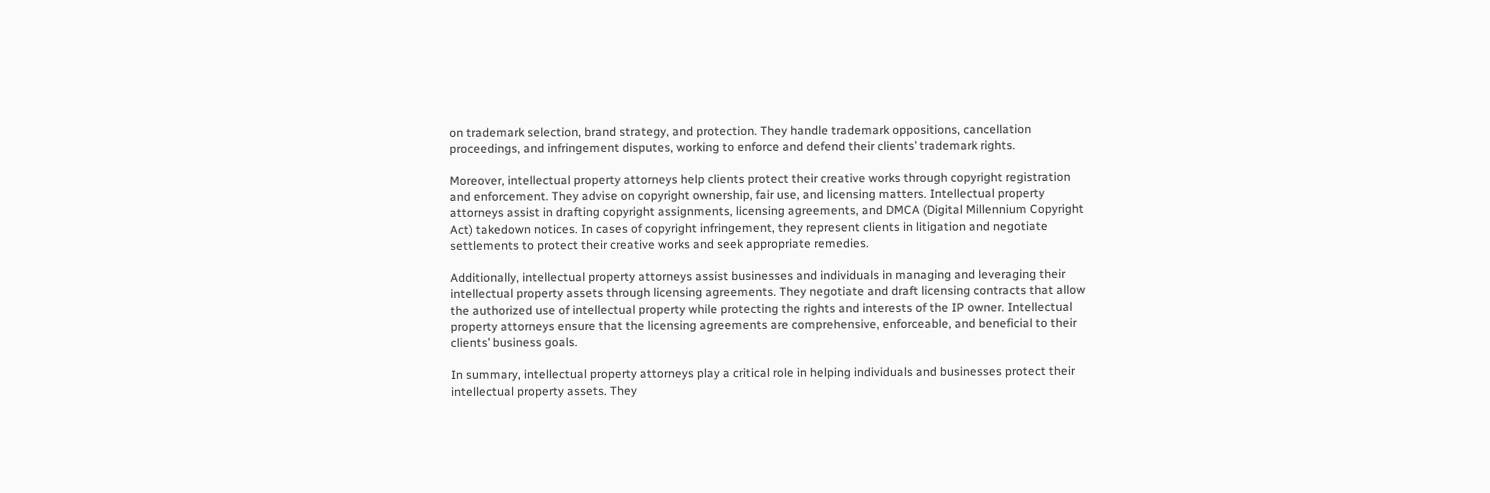on trademark selection, brand strategy, and protection. They handle trademark oppositions, cancellation proceedings, and infringement disputes, working to enforce and defend their clients’ trademark rights.

Moreover, intellectual property attorneys help clients protect their creative works through copyright registration and enforcement. They advise on copyright ownership, fair use, and licensing matters. Intellectual property attorneys assist in drafting copyright assignments, licensing agreements, and DMCA (Digital Millennium Copyright Act) takedown notices. In cases of copyright infringement, they represent clients in litigation and negotiate settlements to protect their creative works and seek appropriate remedies.

Additionally, intellectual property attorneys assist businesses and individuals in managing and leveraging their intellectual property assets through licensing agreements. They negotiate and draft licensing contracts that allow the authorized use of intellectual property while protecting the rights and interests of the IP owner. Intellectual property attorneys ensure that the licensing agreements are comprehensive, enforceable, and beneficial to their clients’ business goals.

In summary, intellectual property attorneys play a critical role in helping individuals and businesses protect their intellectual property assets. They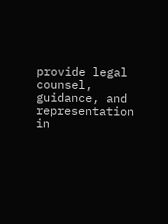provide legal counsel, guidance, and representation in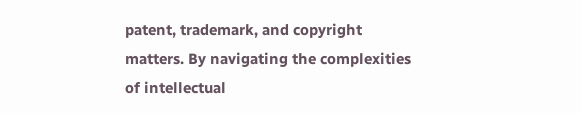patent, trademark, and copyright matters. By navigating the complexities of intellectual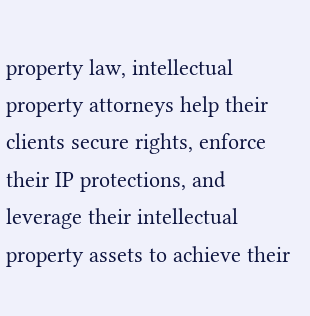property law, intellectual property attorneys help their clients secure rights, enforce their IP protections, and leverage their intellectual property assets to achieve their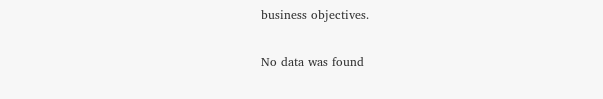business objectives.

No data was found